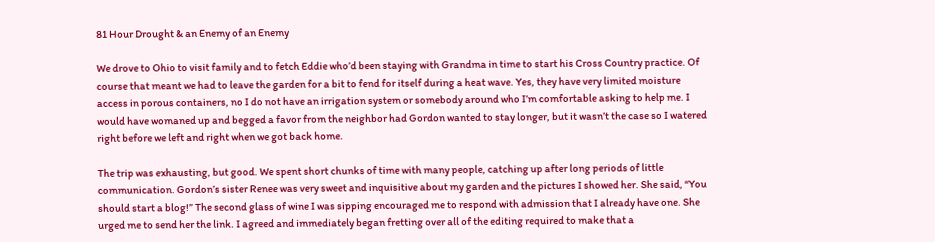81 Hour Drought & an Enemy of an Enemy

We drove to Ohio to visit family and to fetch Eddie who’d been staying with Grandma in time to start his Cross Country practice. Of course that meant we had to leave the garden for a bit to fend for itself during a heat wave. Yes, they have very limited moisture access in porous containers, no I do not have an irrigation system or somebody around who I’m comfortable asking to help me. I would have womaned up and begged a favor from the neighbor had Gordon wanted to stay longer, but it wasn’t the case so I watered right before we left and right when we got back home.

The trip was exhausting, but good. We spent short chunks of time with many people, catching up after long periods of little communication. Gordon’s sister Renee was very sweet and inquisitive about my garden and the pictures I showed her. She said, “You should start a blog!” The second glass of wine I was sipping encouraged me to respond with admission that I already have one. She urged me to send her the link. I agreed and immediately began fretting over all of the editing required to make that a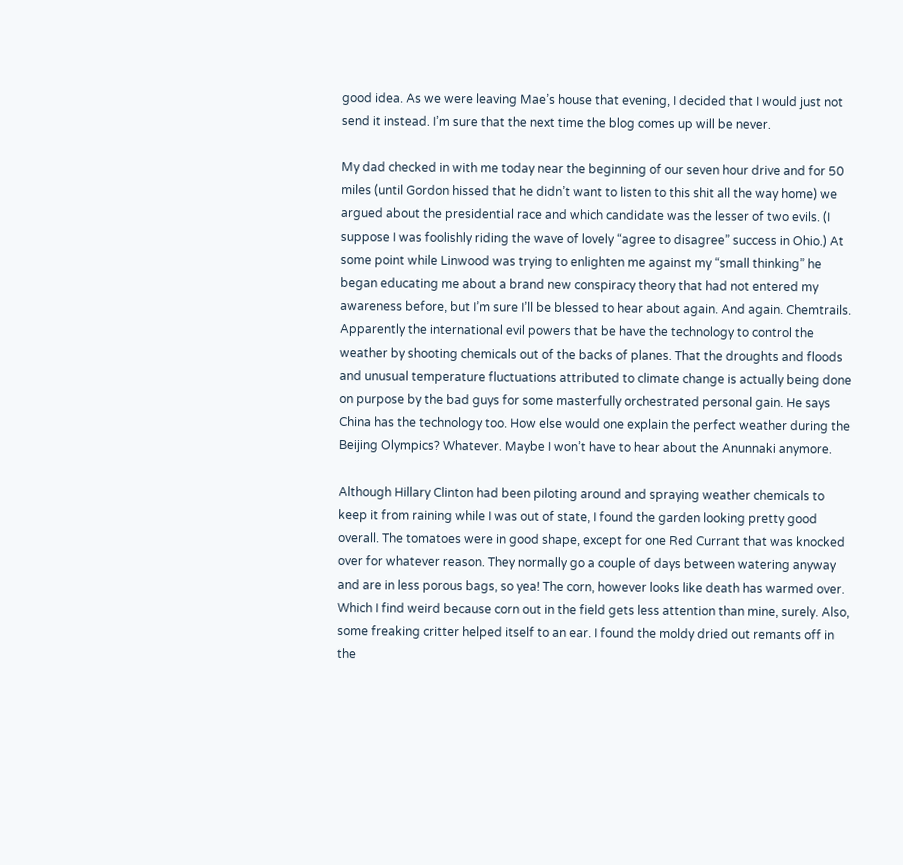good idea. As we were leaving Mae’s house that evening, I decided that I would just not send it instead. I’m sure that the next time the blog comes up will be never.

My dad checked in with me today near the beginning of our seven hour drive and for 50 miles (until Gordon hissed that he didn’t want to listen to this shit all the way home) we argued about the presidential race and which candidate was the lesser of two evils. (I suppose I was foolishly riding the wave of lovely “agree to disagree” success in Ohio.) At some point while Linwood was trying to enlighten me against my “small thinking” he began educating me about a brand new conspiracy theory that had not entered my awareness before, but I’m sure I’ll be blessed to hear about again. And again. Chemtrails. Apparently the international evil powers that be have the technology to control the weather by shooting chemicals out of the backs of planes. That the droughts and floods and unusual temperature fluctuations attributed to climate change is actually being done on purpose by the bad guys for some masterfully orchestrated personal gain. He says China has the technology too. How else would one explain the perfect weather during the Beijing Olympics? Whatever. Maybe I won’t have to hear about the Anunnaki anymore.

Although Hillary Clinton had been piloting around and spraying weather chemicals to keep it from raining while I was out of state, I found the garden looking pretty good overall. The tomatoes were in good shape, except for one Red Currant that was knocked over for whatever reason. They normally go a couple of days between watering anyway and are in less porous bags, so yea! The corn, however looks like death has warmed over.  Which I find weird because corn out in the field gets less attention than mine, surely. Also, some freaking critter helped itself to an ear. I found the moldy dried out remants off in the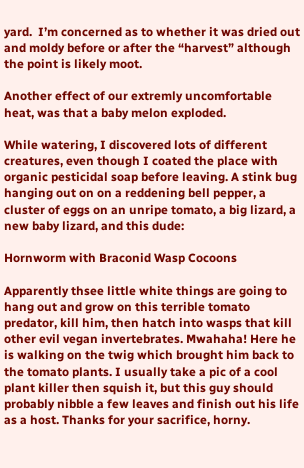yard.  I’m concerned as to whether it was dried out and moldy before or after the “harvest” although the point is likely moot.

Another effect of our extremly uncomfortable heat, was that a baby melon exploded.

While watering, I discovered lots of different creatures, even though I coated the place with organic pesticidal soap before leaving. A stink bug hanging out on on a reddening bell pepper, a cluster of eggs on an unripe tomato, a big lizard, a new baby lizard, and this dude:

Hornworm with Braconid Wasp Cocoons

Apparently thsee little white things are going to hang out and grow on this terrible tomato predator, kill him, then hatch into wasps that kill other evil vegan invertebrates. Mwahaha! Here he is walking on the twig which brought him back to the tomato plants. I usually take a pic of a cool plant killer then squish it, but this guy should probably nibble a few leaves and finish out his life as a host. Thanks for your sacrifice, horny.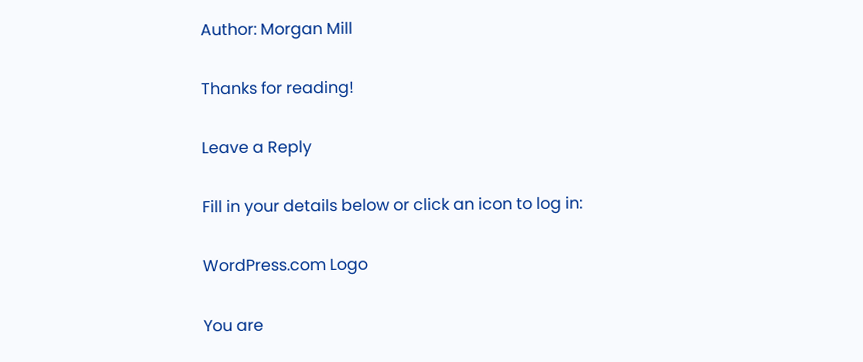Author: Morgan Mill

Thanks for reading!

Leave a Reply

Fill in your details below or click an icon to log in:

WordPress.com Logo

You are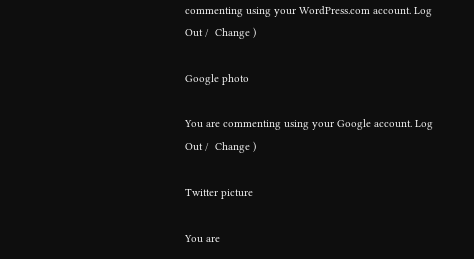commenting using your WordPress.com account. Log Out /  Change )

Google photo

You are commenting using your Google account. Log Out /  Change )

Twitter picture

You are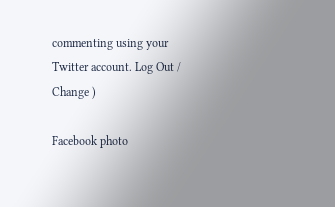commenting using your Twitter account. Log Out /  Change )

Facebook photo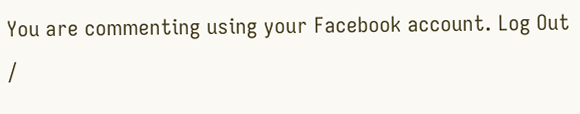You are commenting using your Facebook account. Log Out /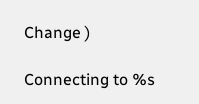Change )

Connecting to %s